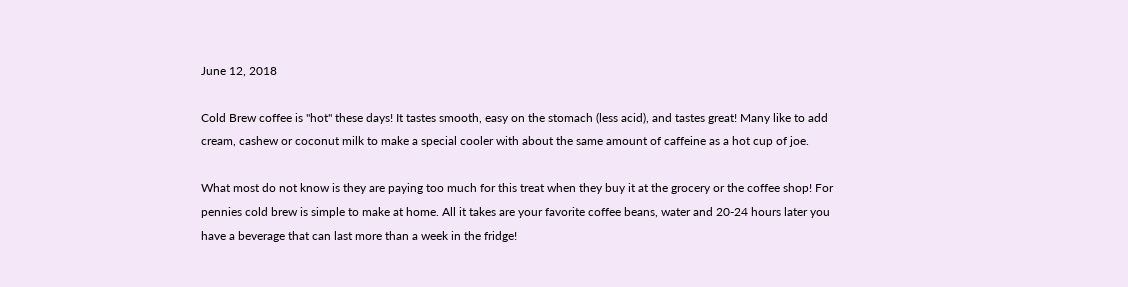June 12, 2018

Cold Brew coffee is "hot" these days! It tastes smooth, easy on the stomach (less acid), and tastes great! Many like to add cream, cashew or coconut milk to make a special cooler with about the same amount of caffeine as a hot cup of joe.

What most do not know is they are paying too much for this treat when they buy it at the grocery or the coffee shop! For pennies cold brew is simple to make at home. All it takes are your favorite coffee beans, water and 20-24 hours later you have a beverage that can last more than a week in the fridge!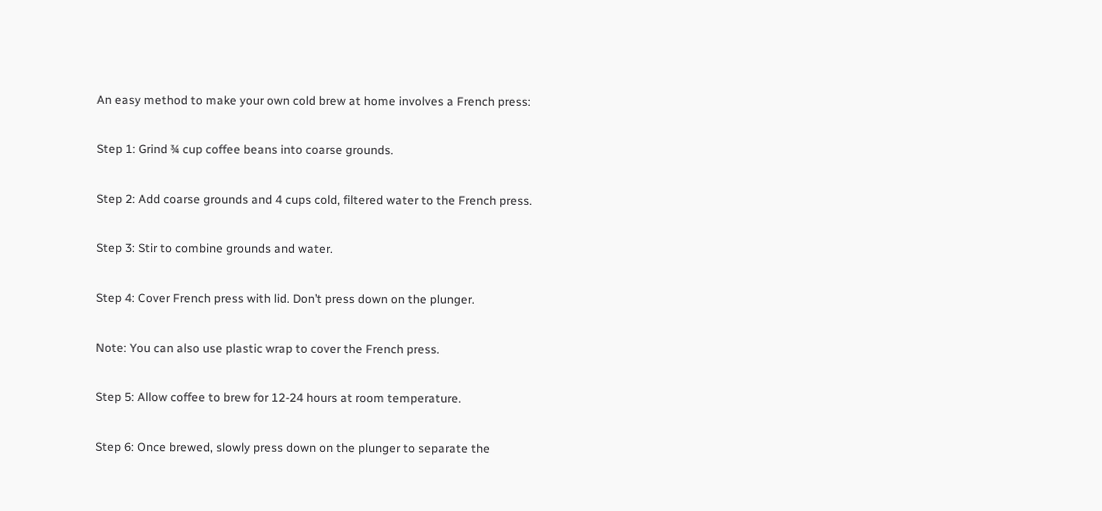An easy method to make your own cold brew at home involves a French press:

Step 1: Grind ¾ cup coffee beans into coarse grounds.

Step 2: Add coarse grounds and 4 cups cold, filtered water to the French press.

Step 3: Stir to combine grounds and water.

Step 4: Cover French press with lid. Don’t press down on the plunger.

Note: You can also use plastic wrap to cover the French press.

Step 5: Allow coffee to brew for 12-24 hours at room temperature.

Step 6: Once brewed, slowly press down on the plunger to separate the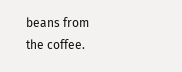beans from the coffee.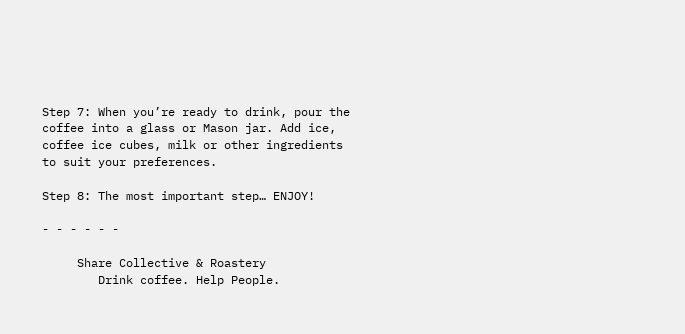Step 7: When you’re ready to drink, pour the coffee into a glass or Mason jar. Add ice, coffee ice cubes, milk or other ingredients to suit your preferences.

Step 8: The most important step… ENJOY!

- - - - - -

     Share Collective & Roastery
        Drink coffee. Help People.